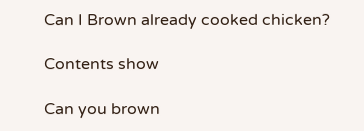Can I Brown already cooked chicken?

Contents show

Can you brown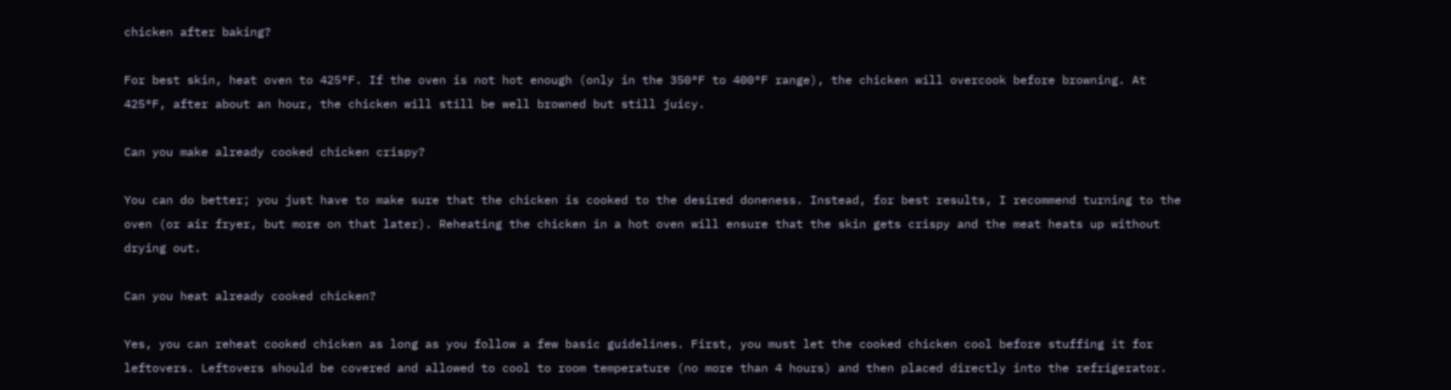chicken after baking?

For best skin, heat oven to 425°F. If the oven is not hot enough (only in the 350°F to 400°F range), the chicken will overcook before browning. At 425°F, after about an hour, the chicken will still be well browned but still juicy.

Can you make already cooked chicken crispy?

You can do better; you just have to make sure that the chicken is cooked to the desired doneness. Instead, for best results, I recommend turning to the oven (or air fryer, but more on that later). Reheating the chicken in a hot oven will ensure that the skin gets crispy and the meat heats up without drying out.

Can you heat already cooked chicken?

Yes, you can reheat cooked chicken as long as you follow a few basic guidelines. First, you must let the cooked chicken cool before stuffing it for leftovers. Leftovers should be covered and allowed to cool to room temperature (no more than 4 hours) and then placed directly into the refrigerator.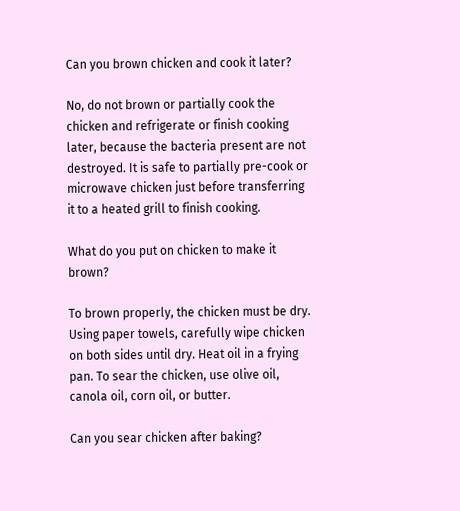Can you brown chicken and cook it later?

No, do not brown or partially cook the chicken and refrigerate or finish cooking later, because the bacteria present are not destroyed. It is safe to partially pre-cook or microwave chicken just before transferring it to a heated grill to finish cooking.

What do you put on chicken to make it brown?

To brown properly, the chicken must be dry. Using paper towels, carefully wipe chicken on both sides until dry. Heat oil in a frying pan. To sear the chicken, use olive oil, canola oil, corn oil, or butter.

Can you sear chicken after baking?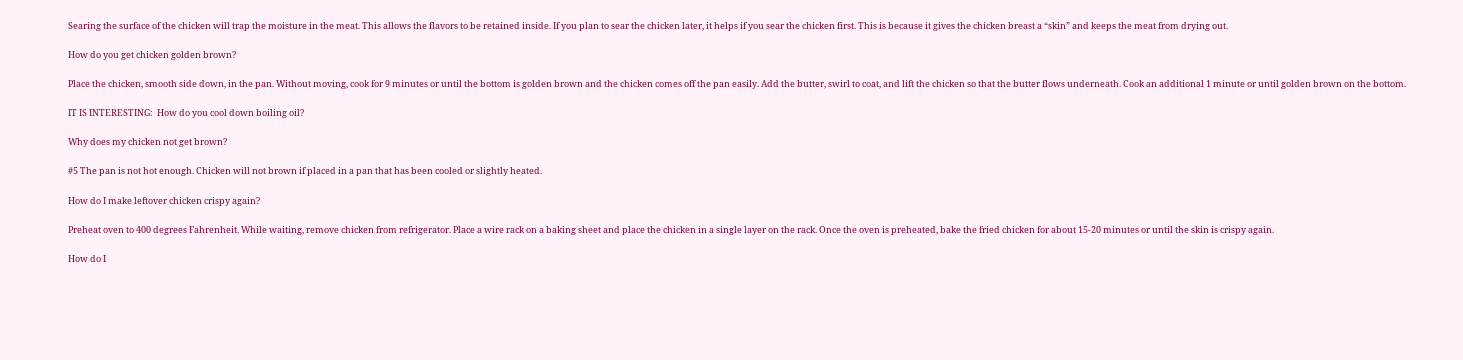Searing the surface of the chicken will trap the moisture in the meat. This allows the flavors to be retained inside. If you plan to sear the chicken later, it helps if you sear the chicken first. This is because it gives the chicken breast a “skin” and keeps the meat from drying out.

How do you get chicken golden brown?

Place the chicken, smooth side down, in the pan. Without moving, cook for 9 minutes or until the bottom is golden brown and the chicken comes off the pan easily. Add the butter, swirl to coat, and lift the chicken so that the butter flows underneath. Cook an additional 1 minute or until golden brown on the bottom.

IT IS INTERESTING:  How do you cool down boiling oil?

Why does my chicken not get brown?

#5 The pan is not hot enough. Chicken will not brown if placed in a pan that has been cooled or slightly heated.

How do I make leftover chicken crispy again?

Preheat oven to 400 degrees Fahrenheit. While waiting, remove chicken from refrigerator. Place a wire rack on a baking sheet and place the chicken in a single layer on the rack. Once the oven is preheated, bake the fried chicken for about 15-20 minutes or until the skin is crispy again.

How do I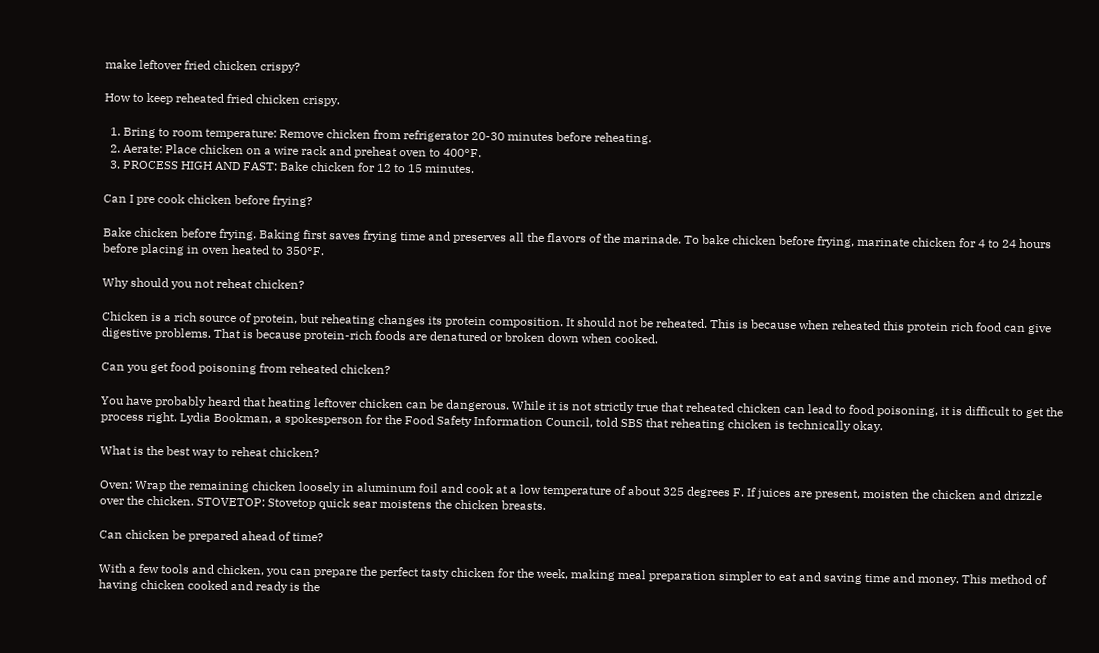make leftover fried chicken crispy?

How to keep reheated fried chicken crispy.

  1. Bring to room temperature: Remove chicken from refrigerator 20-30 minutes before reheating.
  2. Aerate: Place chicken on a wire rack and preheat oven to 400°F.
  3. PROCESS HIGH AND FAST: Bake chicken for 12 to 15 minutes.

Can I pre cook chicken before frying?

Bake chicken before frying. Baking first saves frying time and preserves all the flavors of the marinade. To bake chicken before frying, marinate chicken for 4 to 24 hours before placing in oven heated to 350°F.

Why should you not reheat chicken?

Chicken is a rich source of protein, but reheating changes its protein composition. It should not be reheated. This is because when reheated this protein rich food can give digestive problems. That is because protein-rich foods are denatured or broken down when cooked.

Can you get food poisoning from reheated chicken?

You have probably heard that heating leftover chicken can be dangerous. While it is not strictly true that reheated chicken can lead to food poisoning, it is difficult to get the process right. Lydia Bookman, a spokesperson for the Food Safety Information Council, told SBS that reheating chicken is technically okay.

What is the best way to reheat chicken?

Oven: Wrap the remaining chicken loosely in aluminum foil and cook at a low temperature of about 325 degrees F. If juices are present, moisten the chicken and drizzle over the chicken. STOVETOP: Stovetop quick sear moistens the chicken breasts.

Can chicken be prepared ahead of time?

With a few tools and chicken, you can prepare the perfect tasty chicken for the week, making meal preparation simpler to eat and saving time and money. This method of having chicken cooked and ready is the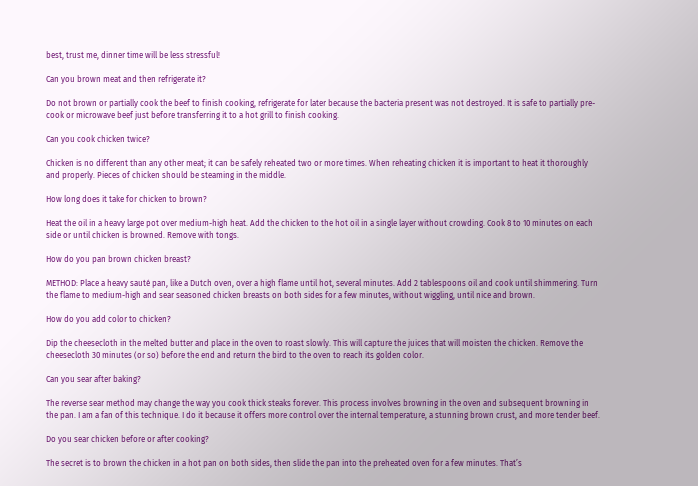best, trust me, dinner time will be less stressful!

Can you brown meat and then refrigerate it?

Do not brown or partially cook the beef to finish cooking, refrigerate for later because the bacteria present was not destroyed. It is safe to partially pre-cook or microwave beef just before transferring it to a hot grill to finish cooking.

Can you cook chicken twice?

Chicken is no different than any other meat; it can be safely reheated two or more times. When reheating chicken it is important to heat it thoroughly and properly. Pieces of chicken should be steaming in the middle.

How long does it take for chicken to brown?

Heat the oil in a heavy large pot over medium-high heat. Add the chicken to the hot oil in a single layer without crowding. Cook 8 to 10 minutes on each side or until chicken is browned. Remove with tongs.

How do you pan brown chicken breast?

METHOD: Place a heavy sauté pan, like a Dutch oven, over a high flame until hot, several minutes. Add 2 tablespoons oil and cook until shimmering. Turn the flame to medium-high and sear seasoned chicken breasts on both sides for a few minutes, without wiggling, until nice and brown.

How do you add color to chicken?

Dip the cheesecloth in the melted butter and place in the oven to roast slowly. This will capture the juices that will moisten the chicken. Remove the cheesecloth 30 minutes (or so) before the end and return the bird to the oven to reach its golden color.

Can you sear after baking?

The reverse sear method may change the way you cook thick steaks forever. This process involves browning in the oven and subsequent browning in the pan. I am a fan of this technique. I do it because it offers more control over the internal temperature, a stunning brown crust, and more tender beef.

Do you sear chicken before or after cooking?

The secret is to brown the chicken in a hot pan on both sides, then slide the pan into the preheated oven for a few minutes. That’s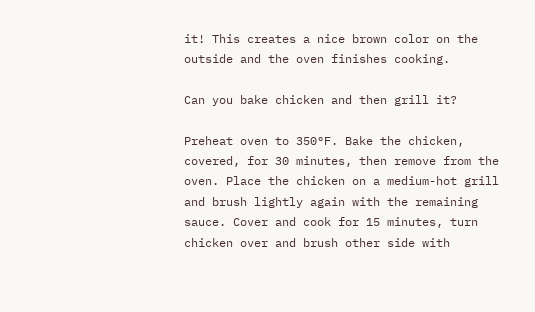it! This creates a nice brown color on the outside and the oven finishes cooking.

Can you bake chicken and then grill it?

Preheat oven to 350°F. Bake the chicken, covered, for 30 minutes, then remove from the oven. Place the chicken on a medium-hot grill and brush lightly again with the remaining sauce. Cover and cook for 15 minutes, turn chicken over and brush other side with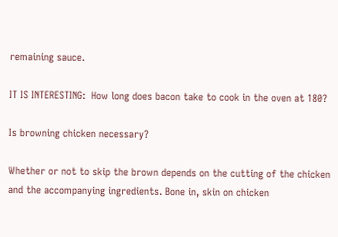remaining sauce.

IT IS INTERESTING:  How long does bacon take to cook in the oven at 180?

Is browning chicken necessary?

Whether or not to skip the brown depends on the cutting of the chicken and the accompanying ingredients. Bone in, skin on chicken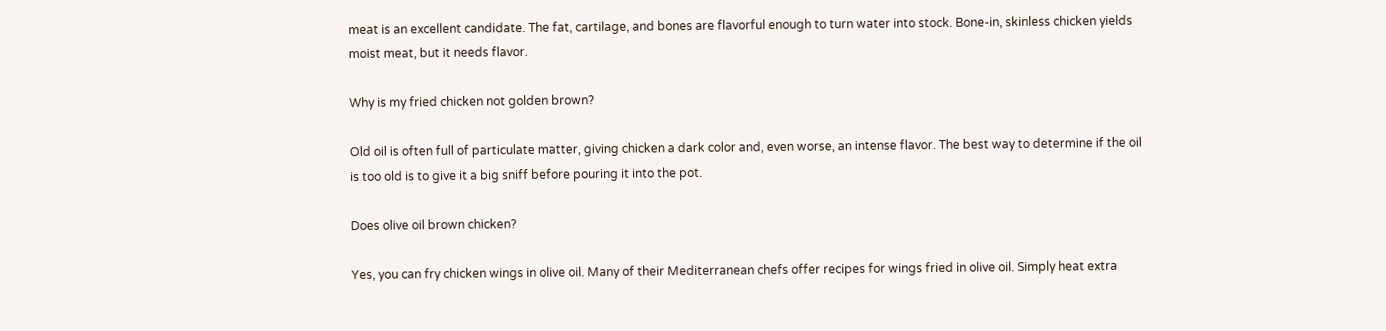meat is an excellent candidate. The fat, cartilage, and bones are flavorful enough to turn water into stock. Bone-in, skinless chicken yields moist meat, but it needs flavor.

Why is my fried chicken not golden brown?

Old oil is often full of particulate matter, giving chicken a dark color and, even worse, an intense flavor. The best way to determine if the oil is too old is to give it a big sniff before pouring it into the pot.

Does olive oil brown chicken?

Yes, you can fry chicken wings in olive oil. Many of their Mediterranean chefs offer recipes for wings fried in olive oil. Simply heat extra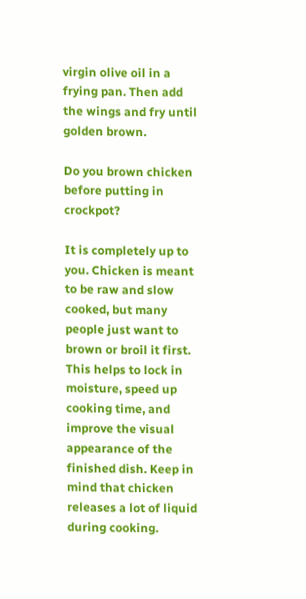virgin olive oil in a frying pan. Then add the wings and fry until golden brown.

Do you brown chicken before putting in crockpot?

It is completely up to you. Chicken is meant to be raw and slow cooked, but many people just want to brown or broil it first. This helps to lock in moisture, speed up cooking time, and improve the visual appearance of the finished dish. Keep in mind that chicken releases a lot of liquid during cooking.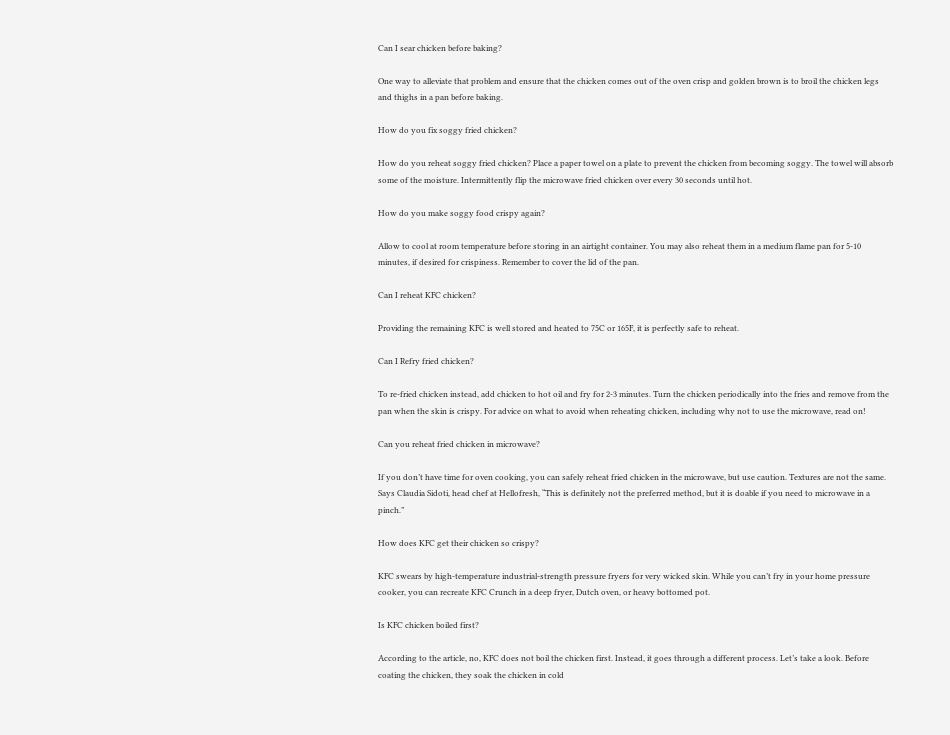Can I sear chicken before baking?

One way to alleviate that problem and ensure that the chicken comes out of the oven crisp and golden brown is to broil the chicken legs and thighs in a pan before baking.

How do you fix soggy fried chicken?

How do you reheat soggy fried chicken? Place a paper towel on a plate to prevent the chicken from becoming soggy. The towel will absorb some of the moisture. Intermittently flip the microwave fried chicken over every 30 seconds until hot.

How do you make soggy food crispy again?

Allow to cool at room temperature before storing in an airtight container. You may also reheat them in a medium flame pan for 5-10 minutes, if desired for crispiness. Remember to cover the lid of the pan.

Can I reheat KFC chicken?

Providing the remaining KFC is well stored and heated to 75C or 165F, it is perfectly safe to reheat.

Can I Refry fried chicken?

To re-fried chicken instead, add chicken to hot oil and fry for 2-3 minutes. Turn the chicken periodically into the fries and remove from the pan when the skin is crispy. For advice on what to avoid when reheating chicken, including why not to use the microwave, read on!

Can you reheat fried chicken in microwave?

If you don’t have time for oven cooking, you can safely reheat fried chicken in the microwave, but use caution. Textures are not the same. Says Claudia Sidoti, head chef at Hellofresh, “This is definitely not the preferred method, but it is doable if you need to microwave in a pinch.”

How does KFC get their chicken so crispy?

KFC swears by high-temperature industrial-strength pressure fryers for very wicked skin. While you can’t fry in your home pressure cooker, you can recreate KFC Crunch in a deep fryer, Dutch oven, or heavy bottomed pot.

Is KFC chicken boiled first?

According to the article, no, KFC does not boil the chicken first. Instead, it goes through a different process. Let’s take a look. Before coating the chicken, they soak the chicken in cold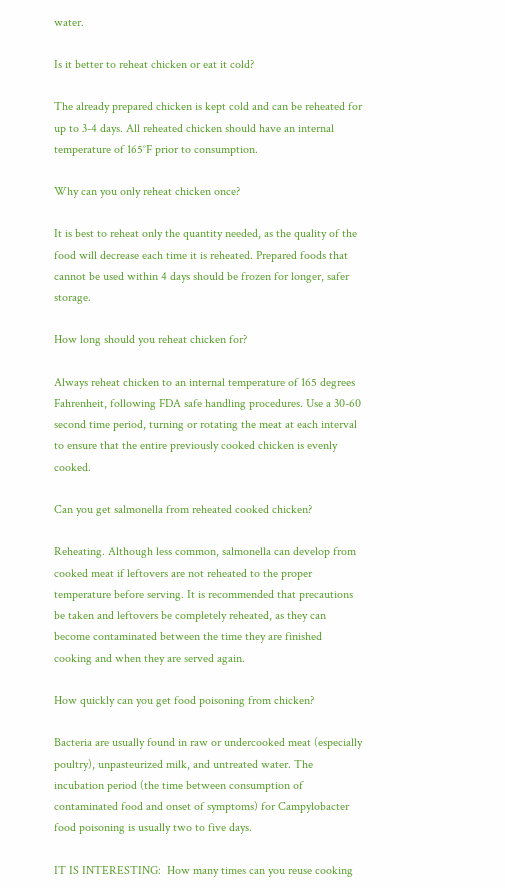water.

Is it better to reheat chicken or eat it cold?

The already prepared chicken is kept cold and can be reheated for up to 3-4 days. All reheated chicken should have an internal temperature of 165°F prior to consumption.

Why can you only reheat chicken once?

It is best to reheat only the quantity needed, as the quality of the food will decrease each time it is reheated. Prepared foods that cannot be used within 4 days should be frozen for longer, safer storage.

How long should you reheat chicken for?

Always reheat chicken to an internal temperature of 165 degrees Fahrenheit, following FDA safe handling procedures. Use a 30-60 second time period, turning or rotating the meat at each interval to ensure that the entire previously cooked chicken is evenly cooked.

Can you get salmonella from reheated cooked chicken?

Reheating. Although less common, salmonella can develop from cooked meat if leftovers are not reheated to the proper temperature before serving. It is recommended that precautions be taken and leftovers be completely reheated, as they can become contaminated between the time they are finished cooking and when they are served again.

How quickly can you get food poisoning from chicken?

Bacteria are usually found in raw or undercooked meat (especially poultry), unpasteurized milk, and untreated water. The incubation period (the time between consumption of contaminated food and onset of symptoms) for Campylobacter food poisoning is usually two to five days.

IT IS INTERESTING:  How many times can you reuse cooking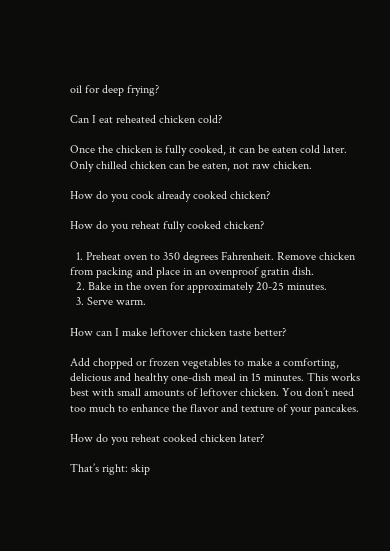oil for deep frying?

Can I eat reheated chicken cold?

Once the chicken is fully cooked, it can be eaten cold later. Only chilled chicken can be eaten, not raw chicken.

How do you cook already cooked chicken?

How do you reheat fully cooked chicken?

  1. Preheat oven to 350 degrees Fahrenheit. Remove chicken from packing and place in an ovenproof gratin dish.
  2. Bake in the oven for approximately 20-25 minutes.
  3. Serve warm.

How can I make leftover chicken taste better?

Add chopped or frozen vegetables to make a comforting, delicious and healthy one-dish meal in 15 minutes. This works best with small amounts of leftover chicken. You don’t need too much to enhance the flavor and texture of your pancakes.

How do you reheat cooked chicken later?

That’s right: skip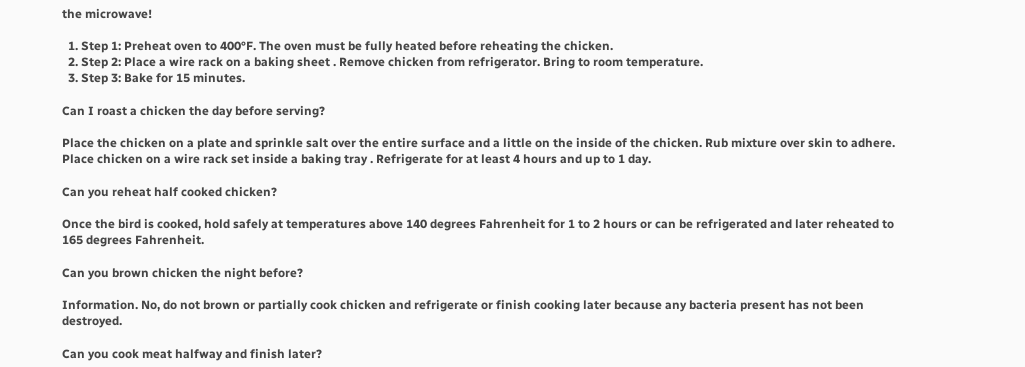the microwave!

  1. Step 1: Preheat oven to 400°F. The oven must be fully heated before reheating the chicken.
  2. Step 2: Place a wire rack on a baking sheet . Remove chicken from refrigerator. Bring to room temperature.
  3. Step 3: Bake for 15 minutes.

Can I roast a chicken the day before serving?

Place the chicken on a plate and sprinkle salt over the entire surface and a little on the inside of the chicken. Rub mixture over skin to adhere. Place chicken on a wire rack set inside a baking tray . Refrigerate for at least 4 hours and up to 1 day.

Can you reheat half cooked chicken?

Once the bird is cooked, hold safely at temperatures above 140 degrees Fahrenheit for 1 to 2 hours or can be refrigerated and later reheated to 165 degrees Fahrenheit.

Can you brown chicken the night before?

Information. No, do not brown or partially cook chicken and refrigerate or finish cooking later because any bacteria present has not been destroyed.

Can you cook meat halfway and finish later?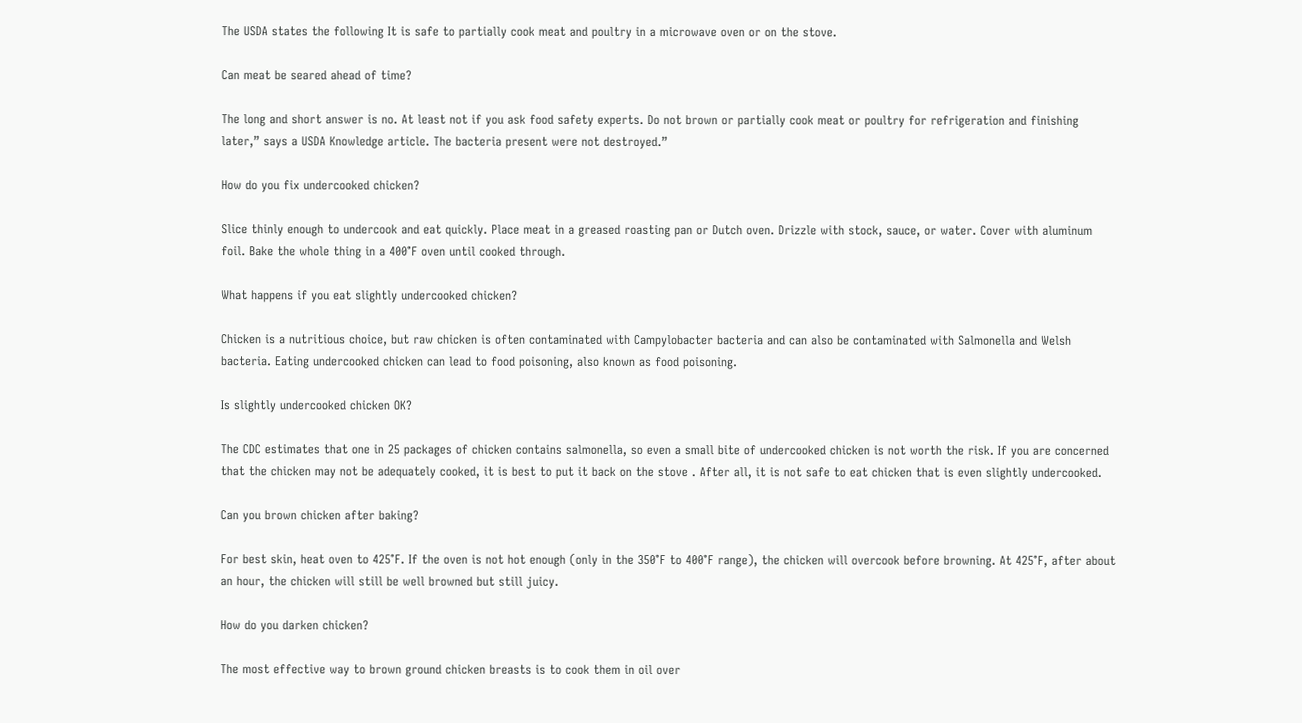The USDA states the following It is safe to partially cook meat and poultry in a microwave oven or on the stove.

Can meat be seared ahead of time?

The long and short answer is no. At least not if you ask food safety experts. Do not brown or partially cook meat or poultry for refrigeration and finishing later,” says a USDA Knowledge article. The bacteria present were not destroyed.”

How do you fix undercooked chicken?

Slice thinly enough to undercook and eat quickly. Place meat in a greased roasting pan or Dutch oven. Drizzle with stock, sauce, or water. Cover with aluminum foil. Bake the whole thing in a 400°F oven until cooked through.

What happens if you eat slightly undercooked chicken?

Chicken is a nutritious choice, but raw chicken is often contaminated with Campylobacter bacteria and can also be contaminated with Salmonella and Welsh bacteria. Eating undercooked chicken can lead to food poisoning, also known as food poisoning.

Is slightly undercooked chicken OK?

The CDC estimates that one in 25 packages of chicken contains salmonella, so even a small bite of undercooked chicken is not worth the risk. If you are concerned that the chicken may not be adequately cooked, it is best to put it back on the stove . After all, it is not safe to eat chicken that is even slightly undercooked.

Can you brown chicken after baking?

For best skin, heat oven to 425°F. If the oven is not hot enough (only in the 350°F to 400°F range), the chicken will overcook before browning. At 425°F, after about an hour, the chicken will still be well browned but still juicy.

How do you darken chicken?

The most effective way to brown ground chicken breasts is to cook them in oil over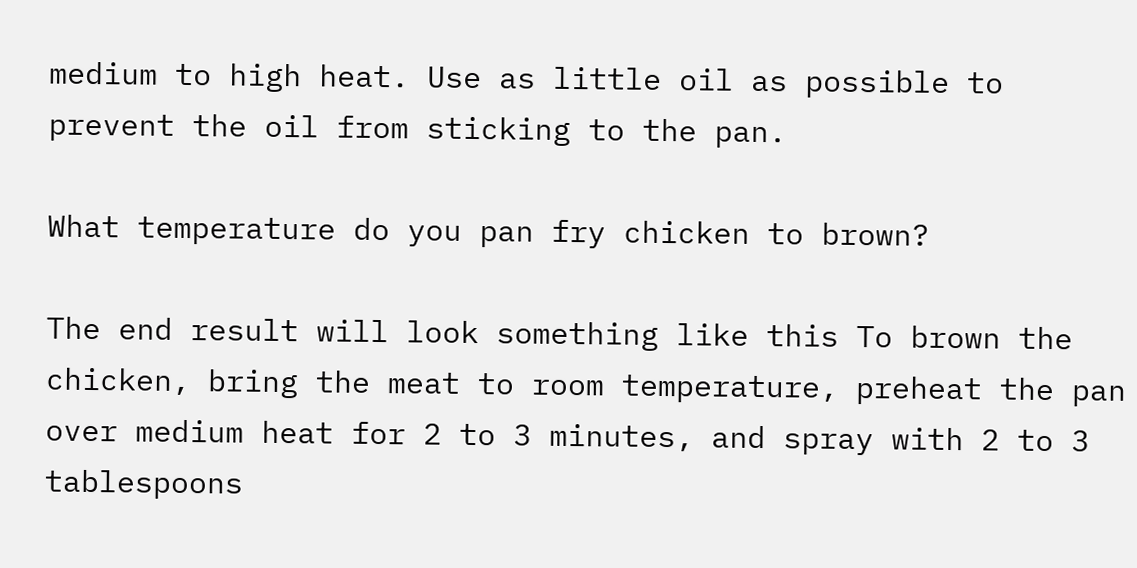medium to high heat. Use as little oil as possible to prevent the oil from sticking to the pan.

What temperature do you pan fry chicken to brown?

The end result will look something like this To brown the chicken, bring the meat to room temperature, preheat the pan over medium heat for 2 to 3 minutes, and spray with 2 to 3 tablespoons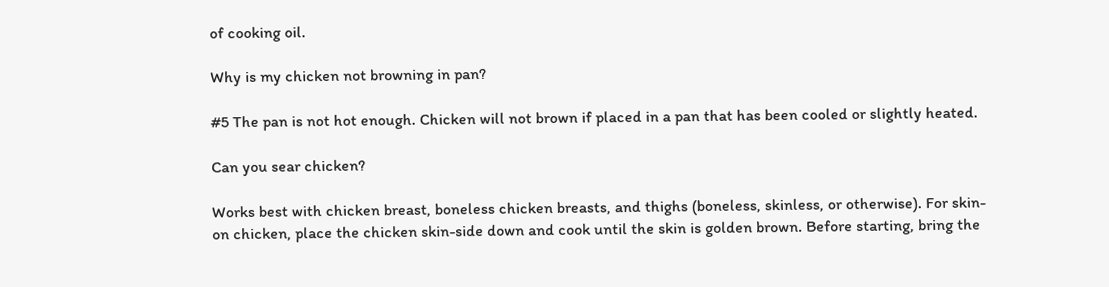of cooking oil.

Why is my chicken not browning in pan?

#5 The pan is not hot enough. Chicken will not brown if placed in a pan that has been cooled or slightly heated.

Can you sear chicken?

Works best with chicken breast, boneless chicken breasts, and thighs (boneless, skinless, or otherwise). For skin-on chicken, place the chicken skin-side down and cook until the skin is golden brown. Before starting, bring the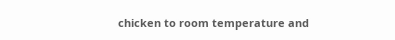chicken to room temperature and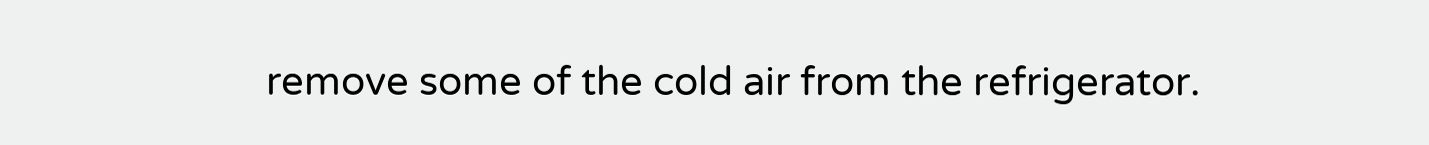remove some of the cold air from the refrigerator.